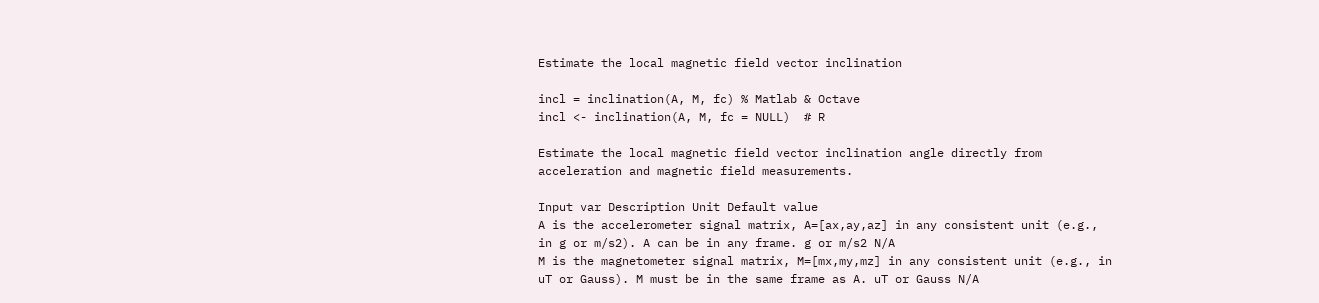Estimate the local magnetic field vector inclination

incl = inclination(A, M, fc) % Matlab & Octave
incl <- inclination(A, M, fc = NULL)  # R

Estimate the local magnetic field vector inclination angle directly from acceleration and magnetic field measurements.

Input var Description Unit Default value
A is the accelerometer signal matrix, A=[ax,ay,az] in any consistent unit (e.g., in g or m/s2). A can be in any frame. g or m/s2 N/A
M is the magnetometer signal matrix, M=[mx,my,mz] in any consistent unit (e.g., in uT or Gauss). M must be in the same frame as A. uT or Gauss N/A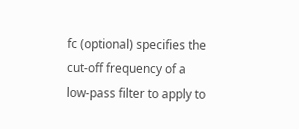fc (optional) specifies the cut-off frequency of a low-pass filter to apply to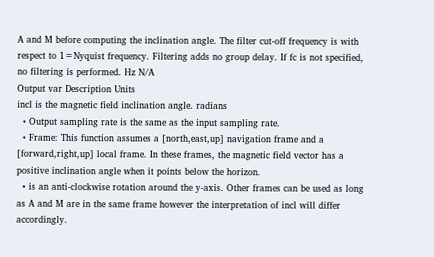A and M before computing the inclination angle. The filter cut-off frequency is with respect to 1=Nyquist frequency. Filtering adds no group delay. If fc is not specified, no filtering is performed. Hz N/A
Output var Description Units
incl is the magnetic field inclination angle. radians
  • Output sampling rate is the same as the input sampling rate.
  • Frame: This function assumes a [north,east,up] navigation frame and a [forward,right,up] local frame. In these frames, the magnetic field vector has a positive inclination angle when it points below the horizon.
  • is an anti-clockwise rotation around the y-axis. Other frames can be used as long as A and M are in the same frame however the interpretation of incl will differ accordingly.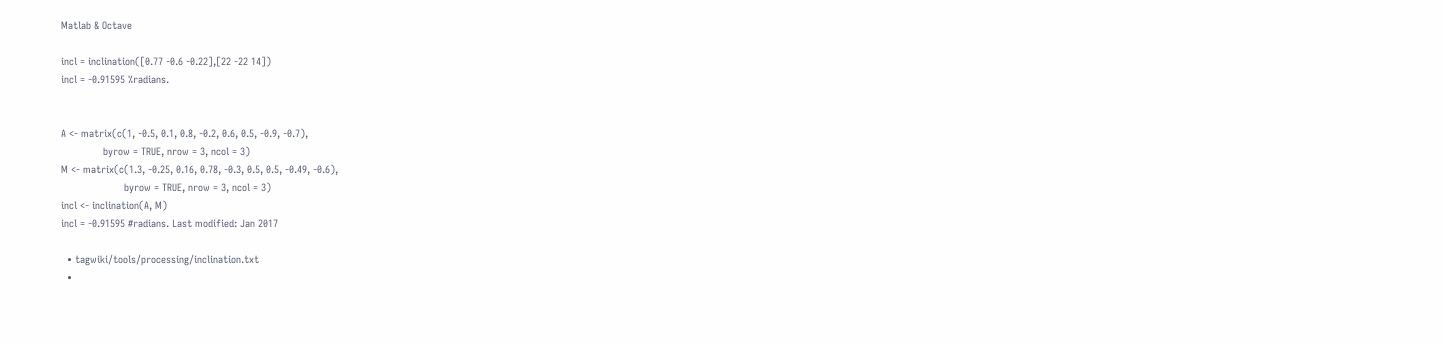Matlab & Octave

incl = inclination([0.77 -0.6 -0.22],[22 -22 14])
incl = -0.91595 %radians.


A <- matrix(c(1, -0.5, 0.1, 0.8, -0.2, 0.6, 0.5, -0.9, -0.7),
              byrow = TRUE, nrow = 3, ncol = 3)
M <- matrix(c(1.3, -0.25, 0.16, 0.78, -0.3, 0.5, 0.5, -0.49, -0.6),
                     byrow = TRUE, nrow = 3, ncol = 3)
incl <- inclination(A, M)
incl = -0.91595 #radians. Last modified: Jan 2017

  • tagwiki/tools/processing/inclination.txt
  •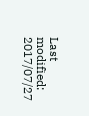Last modified: 2017/07/27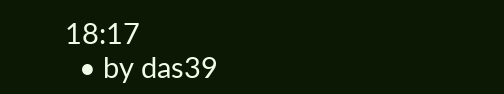18:17
  • by das39